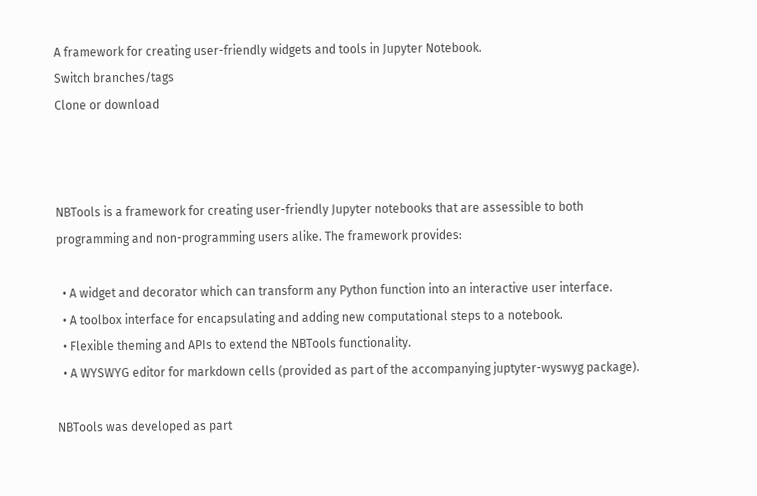A framework for creating user-friendly widgets and tools in Jupyter Notebook.
Switch branches/tags
Clone or download



NBTools is a framework for creating user-friendly Jupyter notebooks that are assessible to both programming and non-programming users alike. The framework provides:

  • A widget and decorator which can transform any Python function into an interactive user interface.
  • A toolbox interface for encapsulating and adding new computational steps to a notebook.
  • Flexible theming and APIs to extend the NBTools functionality.
  • A WYSWYG editor for markdown cells (provided as part of the accompanying juptyter-wyswyg package).

NBTools was developed as part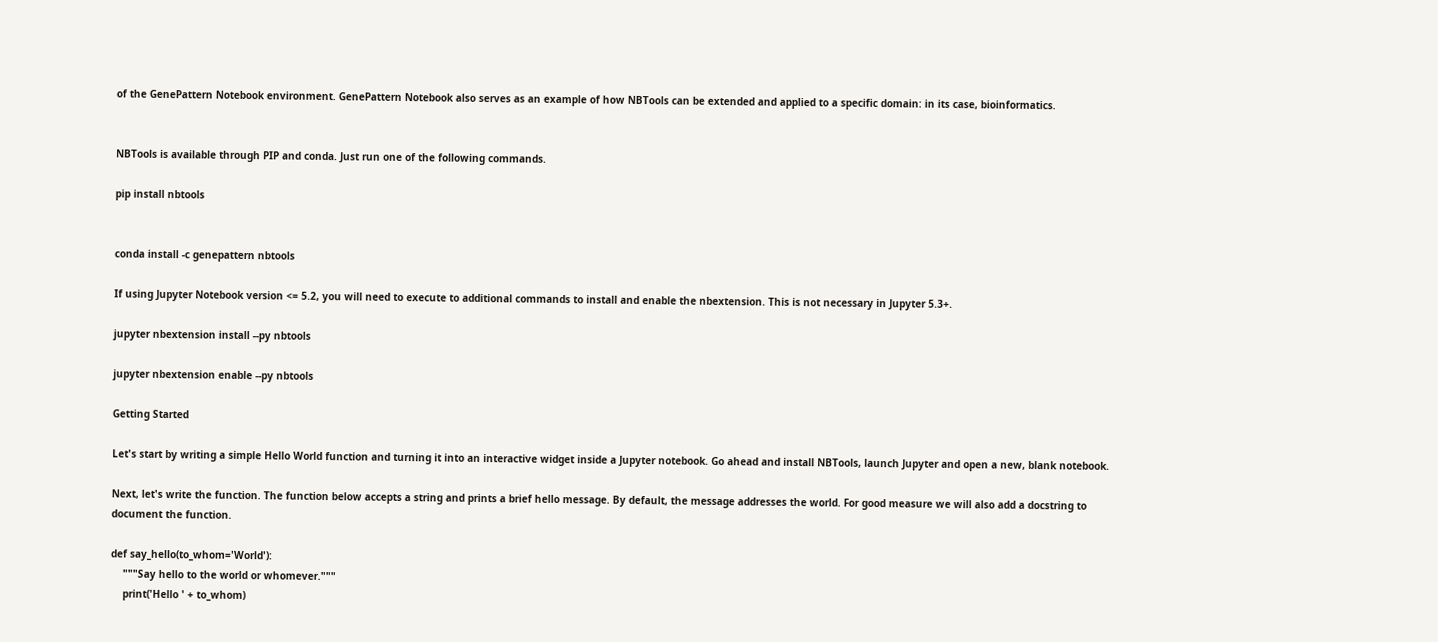of the GenePattern Notebook environment. GenePattern Notebook also serves as an example of how NBTools can be extended and applied to a specific domain: in its case, bioinformatics.


NBTools is available through PIP and conda. Just run one of the following commands.

pip install nbtools


conda install -c genepattern nbtools

If using Jupyter Notebook version <= 5.2, you will need to execute to additional commands to install and enable the nbextension. This is not necessary in Jupyter 5.3+.

jupyter nbextension install --py nbtools

jupyter nbextension enable --py nbtools

Getting Started

Let's start by writing a simple Hello World function and turning it into an interactive widget inside a Jupyter notebook. Go ahead and install NBTools, launch Jupyter and open a new, blank notebook.

Next, let's write the function. The function below accepts a string and prints a brief hello message. By default, the message addresses the world. For good measure we will also add a docstring to document the function.

def say_hello(to_whom='World'):
    """Say hello to the world or whomever."""
    print('Hello ' + to_whom)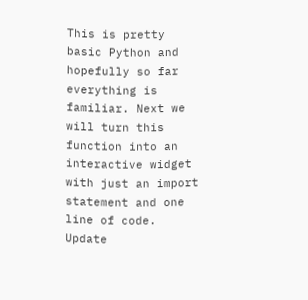This is pretty basic Python and hopefully so far everything is familiar. Next we will turn this function into an interactive widget with just an import statement and one line of code. Update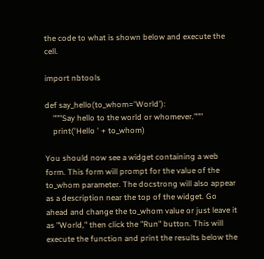the code to what is shown below and execute the cell.

import nbtools

def say_hello(to_whom='World'):
    """Say hello to the world or whomever."""
    print('Hello ' + to_whom)

You should now see a widget containing a web form. This form will prompt for the value of the to_whom parameter. The docstrong will also appear as a description near the top of the widget. Go ahead and change the to_whom value or just leave it as "World," then click the "Run" button. This will execute the function and print the results below the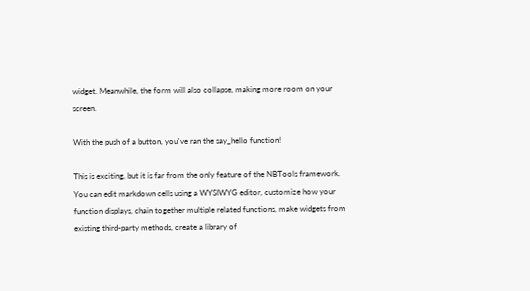widget. Meanwhile, the form will also collapse, making more room on your screen.

With the push of a button, you've ran the say_hello function!

This is exciting, but it is far from the only feature of the NBTools framework. You can edit markdown cells using a WYSIWYG editor, customize how your function displays, chain together multiple related functions, make widgets from existing third-party methods, create a library of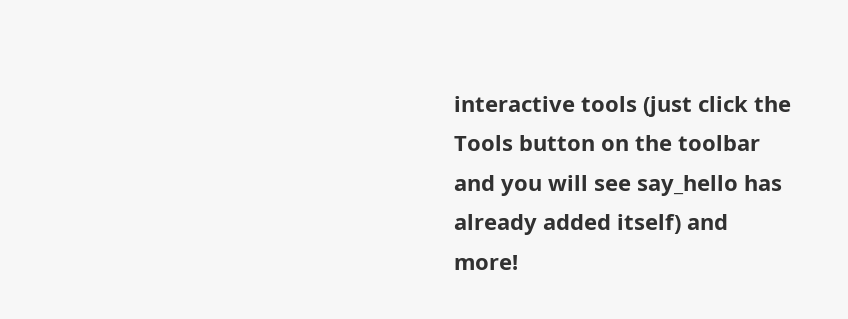interactive tools (just click the Tools button on the toolbar and you will see say_hello has already added itself) and more!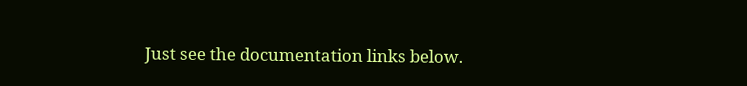Just see the documentation links below.